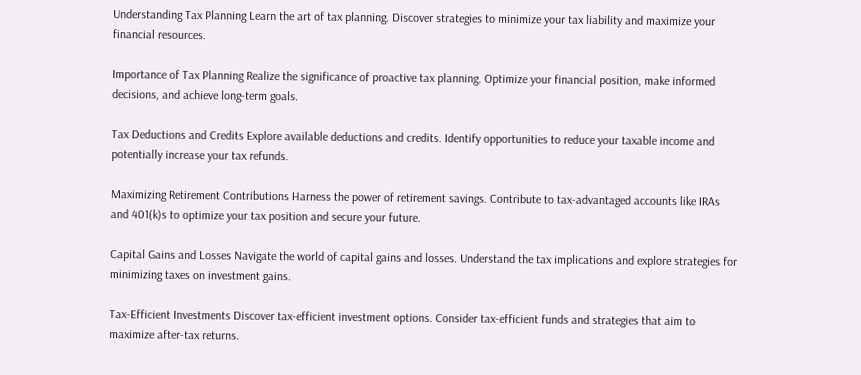Understanding Tax Planning Learn the art of tax planning. Discover strategies to minimize your tax liability and maximize your financial resources.

Importance of Tax Planning Realize the significance of proactive tax planning. Optimize your financial position, make informed decisions, and achieve long-term goals.

Tax Deductions and Credits Explore available deductions and credits. Identify opportunities to reduce your taxable income and potentially increase your tax refunds.

Maximizing Retirement Contributions Harness the power of retirement savings. Contribute to tax-advantaged accounts like IRAs and 401(k)s to optimize your tax position and secure your future.

Capital Gains and Losses Navigate the world of capital gains and losses. Understand the tax implications and explore strategies for minimizing taxes on investment gains.

Tax-Efficient Investments Discover tax-efficient investment options. Consider tax-efficient funds and strategies that aim to maximize after-tax returns.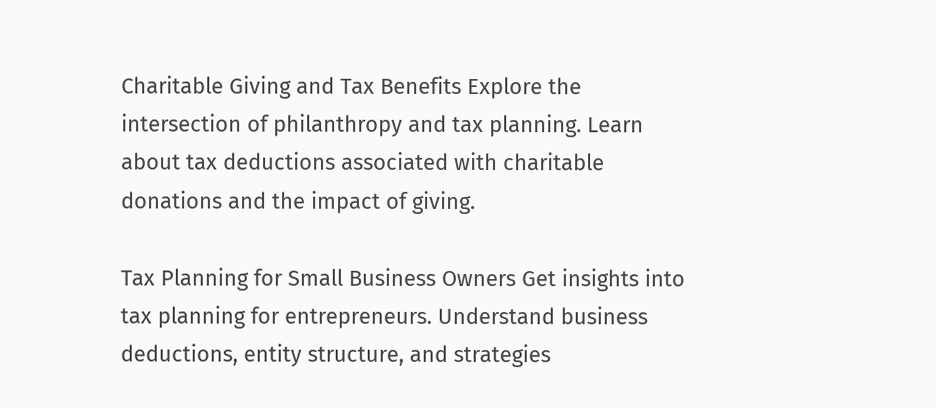Charitable Giving and Tax Benefits Explore the intersection of philanthropy and tax planning. Learn about tax deductions associated with charitable donations and the impact of giving.

Tax Planning for Small Business Owners Get insights into tax planning for entrepreneurs. Understand business deductions, entity structure, and strategies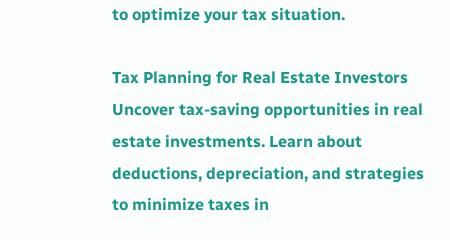to optimize your tax situation.

Tax Planning for Real Estate Investors Uncover tax-saving opportunities in real estate investments. Learn about deductions, depreciation, and strategies to minimize taxes in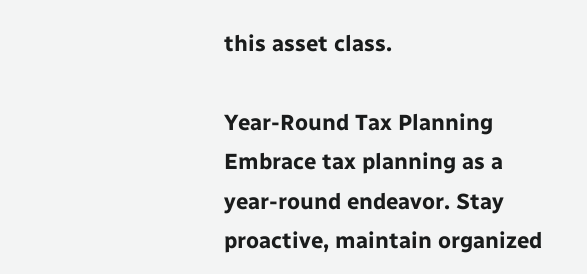this asset class.

Year-Round Tax Planning Embrace tax planning as a year-round endeavor. Stay proactive, maintain organized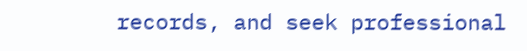records, and seek professional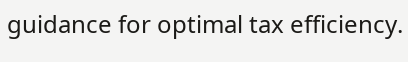guidance for optimal tax efficiency.